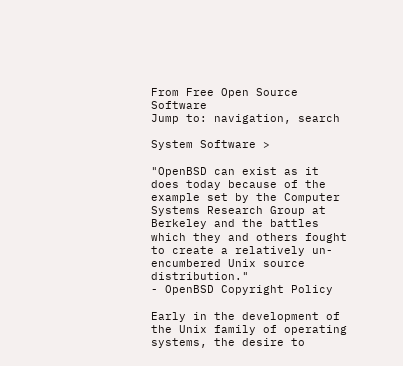From Free Open Source Software
Jump to: navigation, search

System Software >

"OpenBSD can exist as it does today because of the example set by the Computer Systems Research Group at Berkeley and the battles which they and others fought to create a relatively un-encumbered Unix source distribution."
- OpenBSD Copyright Policy

Early in the development of the Unix family of operating systems, the desire to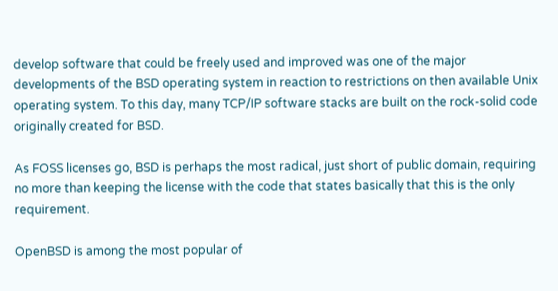develop software that could be freely used and improved was one of the major developments of the BSD operating system in reaction to restrictions on then available Unix operating system. To this day, many TCP/IP software stacks are built on the rock-solid code originally created for BSD.

As FOSS licenses go, BSD is perhaps the most radical, just short of public domain, requiring no more than keeping the license with the code that states basically that this is the only requirement.

OpenBSD is among the most popular of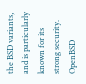the BSD variants, and is particularly known for its strong security. OpenBSD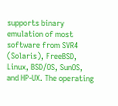supports binary emulation of most software from SVR4 (Solaris), FreeBSD, Linux, BSD/OS, SunOS, and HP-UX. The operating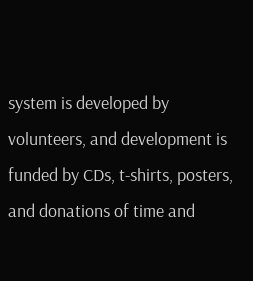system is developed by volunteers, and development is funded by CDs, t-shirts, posters, and donations of time and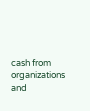cash from organizations and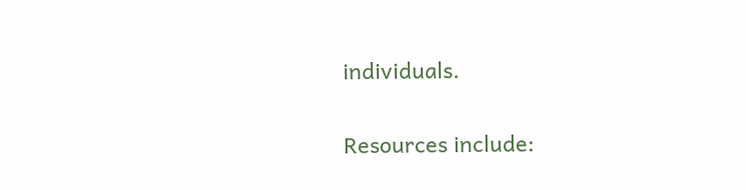individuals.

Resources include: